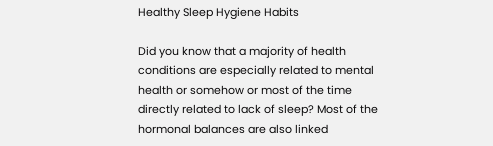Healthy Sleep Hygiene Habits

Did you know that a majority of health conditions are especially related to mental health or somehow or most of the time directly related to lack of sleep? Most of the hormonal balances are also linked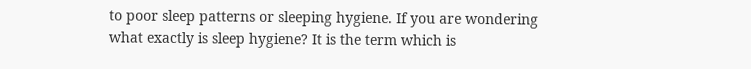to poor sleep patterns or sleeping hygiene. If you are wondering what exactly is sleep hygiene? It is the term which is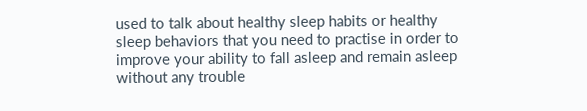used to talk about healthy sleep habits or healthy sleep behaviors that you need to practise in order to improve your ability to fall asleep and remain asleep without any trouble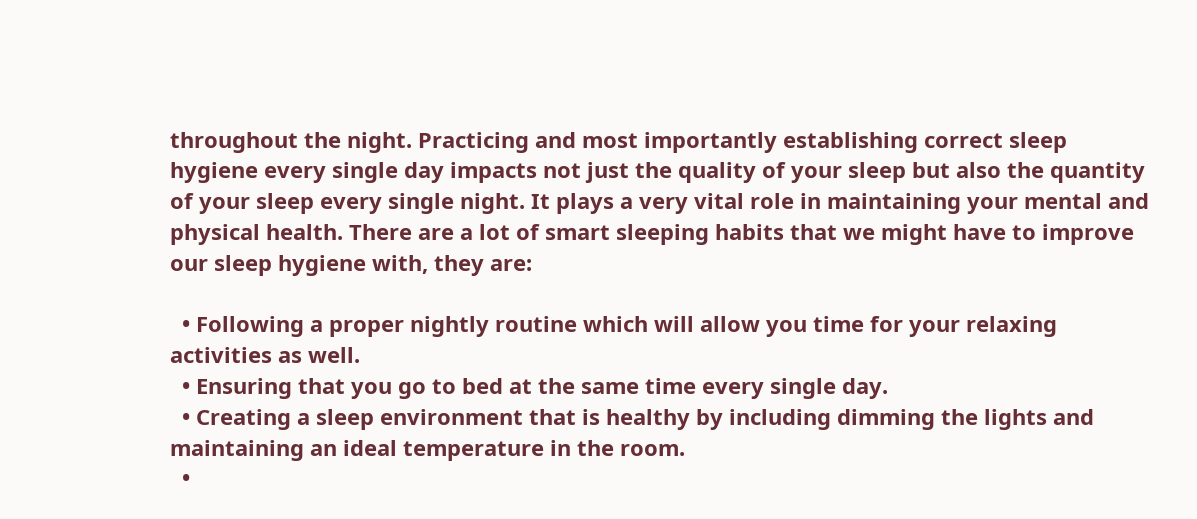throughout the night. Practicing and most importantly establishing correct sleep hygiene every single day impacts not just the quality of your sleep but also the quantity of your sleep every single night. It plays a very vital role in maintaining your mental and physical health. There are a lot of smart sleeping habits that we might have to improve our sleep hygiene with, they are:

  • Following a proper nightly routine which will allow you time for your relaxing activities as well.
  • Ensuring that you go to bed at the same time every single day.
  • Creating a sleep environment that is healthy by including dimming the lights and maintaining an ideal temperature in the room.
  •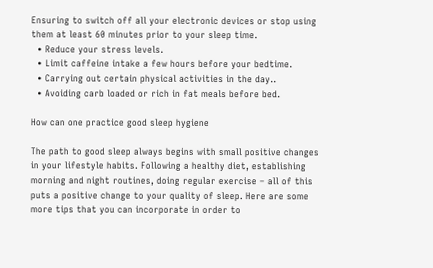Ensuring to switch off all your electronic devices or stop using them at least 60 minutes prior to your sleep time.
  • Reduce your stress levels.
  • Limit caffeine intake a few hours before your bedtime.
  • Carrying out certain physical activities in the day..
  • Avoiding carb loaded or rich in fat meals before bed.

How can one practice good sleep hygiene

The path to good sleep always begins with small positive changes in your lifestyle habits. Following a healthy diet, establishing morning and night routines, doing regular exercise – all of this puts a positive change to your quality of sleep. Here are some more tips that you can incorporate in order to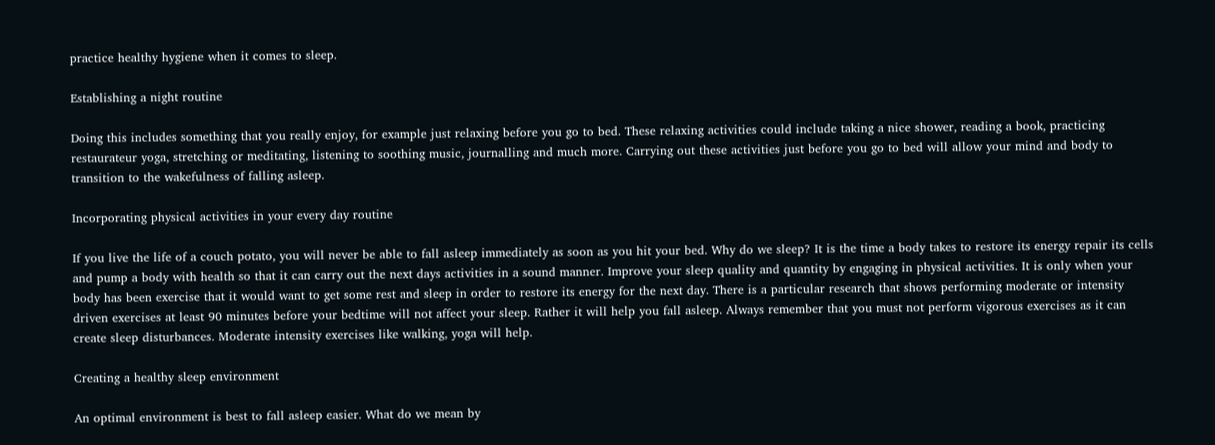practice healthy hygiene when it comes to sleep.

Establishing a night routine

Doing this includes something that you really enjoy, for example just relaxing before you go to bed. These relaxing activities could include taking a nice shower, reading a book, practicing restaurateur yoga, stretching or meditating, listening to soothing music, journalling and much more. Carrying out these activities just before you go to bed will allow your mind and body to transition to the wakefulness of falling asleep.

Incorporating physical activities in your every day routine

If you live the life of a couch potato, you will never be able to fall asleep immediately as soon as you hit your bed. Why do we sleep? It is the time a body takes to restore its energy repair its cells and pump a body with health so that it can carry out the next days activities in a sound manner. Improve your sleep quality and quantity by engaging in physical activities. It is only when your body has been exercise that it would want to get some rest and sleep in order to restore its energy for the next day. There is a particular research that shows performing moderate or intensity driven exercises at least 90 minutes before your bedtime will not affect your sleep. Rather it will help you fall asleep. Always remember that you must not perform vigorous exercises as it can create sleep disturbances. Moderate intensity exercises like walking, yoga will help.

Creating a healthy sleep environment

An optimal environment is best to fall asleep easier. What do we mean by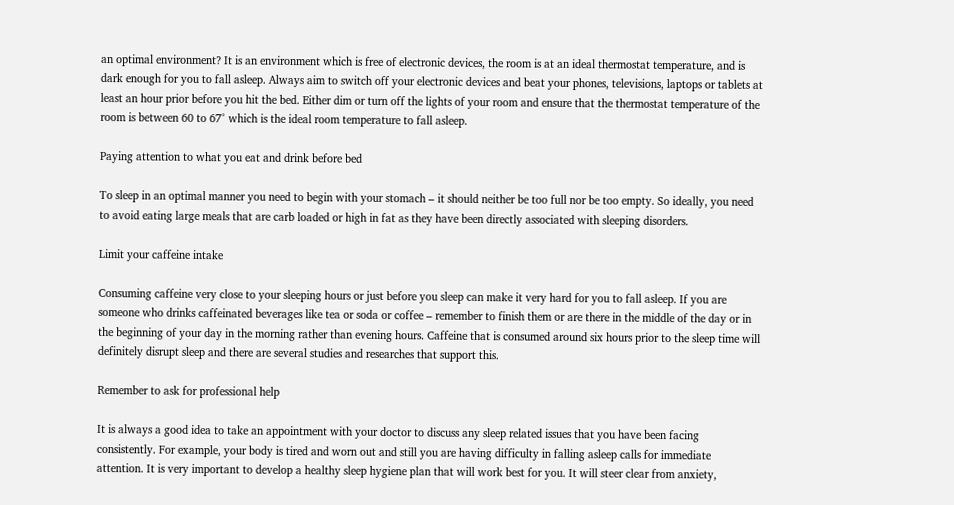an optimal environment? It is an environment which is free of electronic devices, the room is at an ideal thermostat temperature, and is dark enough for you to fall asleep. Always aim to switch off your electronic devices and beat your phones, televisions, laptops or tablets at least an hour prior before you hit the bed. Either dim or turn off the lights of your room and ensure that the thermostat temperature of the room is between 60 to 67° which is the ideal room temperature to fall asleep.

Paying attention to what you eat and drink before bed

To sleep in an optimal manner you need to begin with your stomach – it should neither be too full nor be too empty. So ideally, you need to avoid eating large meals that are carb loaded or high in fat as they have been directly associated with sleeping disorders.

Limit your caffeine intake

Consuming caffeine very close to your sleeping hours or just before you sleep can make it very hard for you to fall asleep. If you are someone who drinks caffeinated beverages like tea or soda or coffee – remember to finish them or are there in the middle of the day or in the beginning of your day in the morning rather than evening hours. Caffeine that is consumed around six hours prior to the sleep time will definitely disrupt sleep and there are several studies and researches that support this.

Remember to ask for professional help

It is always a good idea to take an appointment with your doctor to discuss any sleep related issues that you have been facing consistently. For example, your body is tired and worn out and still you are having difficulty in falling asleep calls for immediate attention. It is very important to develop a healthy sleep hygiene plan that will work best for you. It will steer clear from anxiety,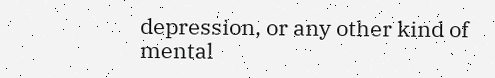depression, or any other kind of mental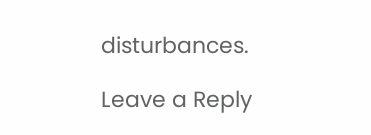disturbances.

Leave a Reply